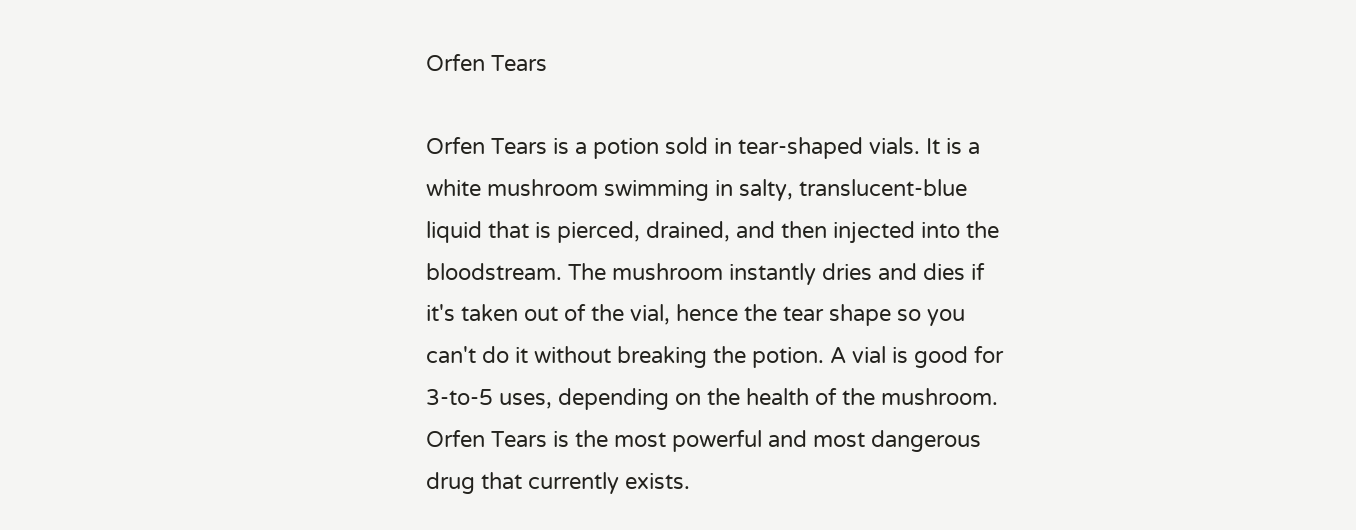Orfen Tears

Orfen Tears is a potion sold in tear-shaped vials. It is a white mushroom swimming in salty, translucent-blue liquid that is pierced, drained, and then injected into the bloodstream. The mushroom instantly dries and dies if it's taken out of the vial, hence the tear shape so you can't do it without breaking the potion. A vial is good for 3-to-5 uses, depending on the health of the mushroom.   Orfen Tears is the most powerful and most dangerous drug that currently exists.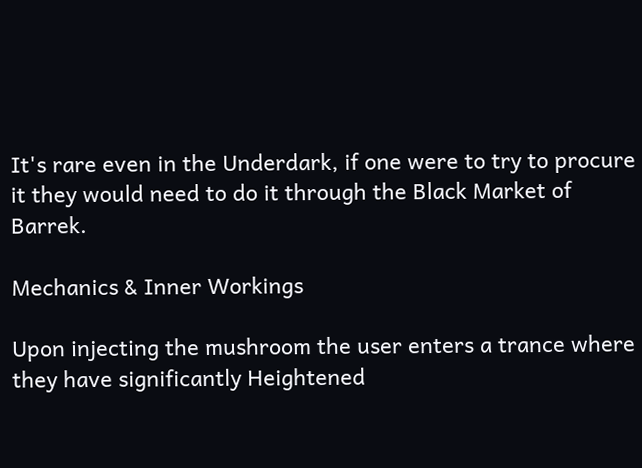It's rare even in the Underdark, if one were to try to procure it they would need to do it through the Black Market of Barrek.

Mechanics & Inner Workings

Upon injecting the mushroom the user enters a trance where they have significantly Heightened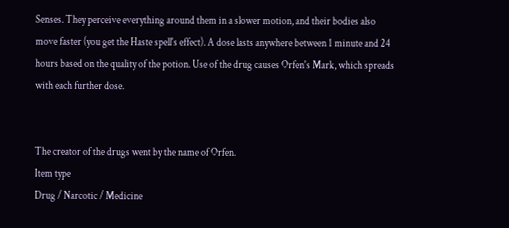Senses. They perceive everything around them in a slower motion, and their bodies also move faster (you get the Haste spell's effect). A dose lasts anywhere between 1 minute and 24 hours based on the quality of the potion. Use of the drug causes Orfen's Mark, which spreads with each further dose.


The creator of the drugs went by the name of Orfen.
Item type
Drug / Narcotic / Medicine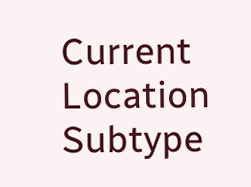Current Location
Subtype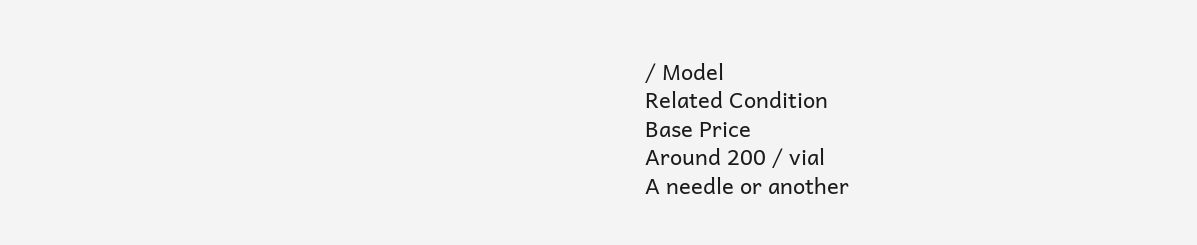/ Model
Related Condition
Base Price
Around 200 / vial
A needle or another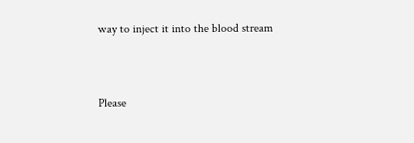way to inject it into the blood stream


Please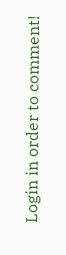Login in order to comment!